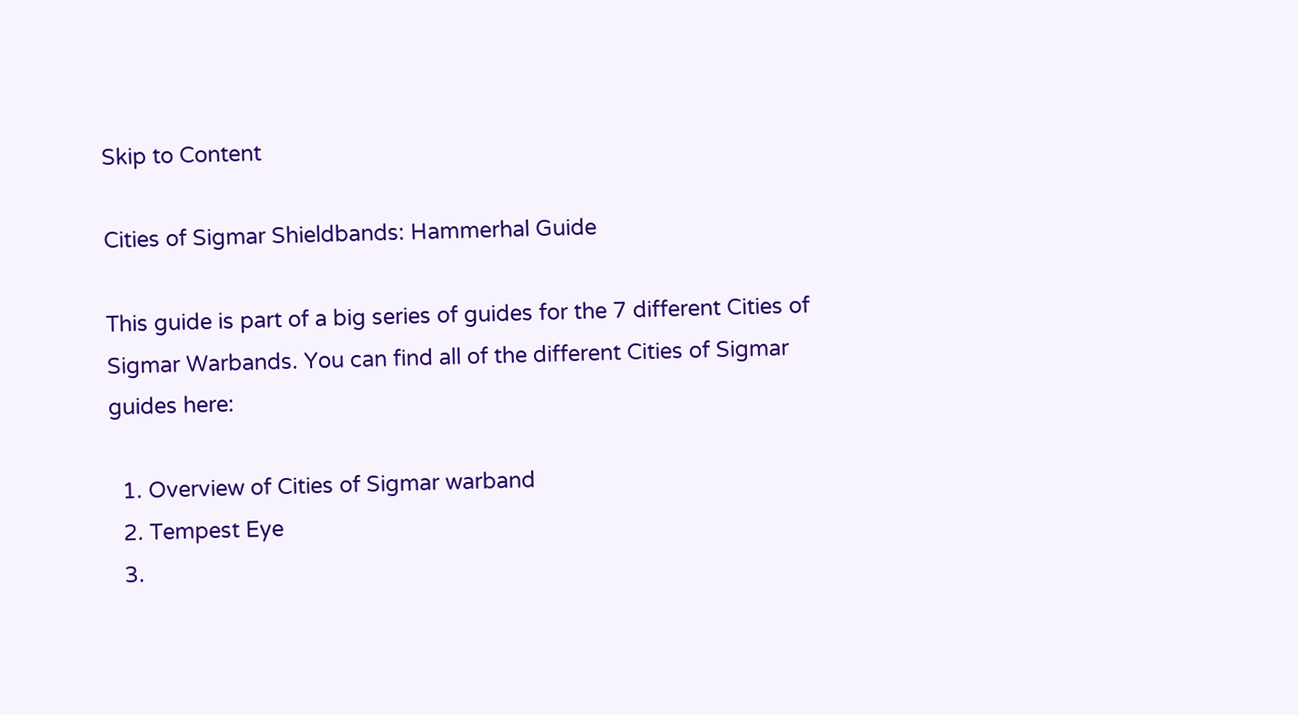Skip to Content

Cities of Sigmar Shieldbands: Hammerhal Guide

This guide is part of a big series of guides for the 7 different Cities of Sigmar Warbands. You can find all of the different Cities of Sigmar guides here:

  1. Overview of Cities of Sigmar warband
  2. Tempest Eye
  3.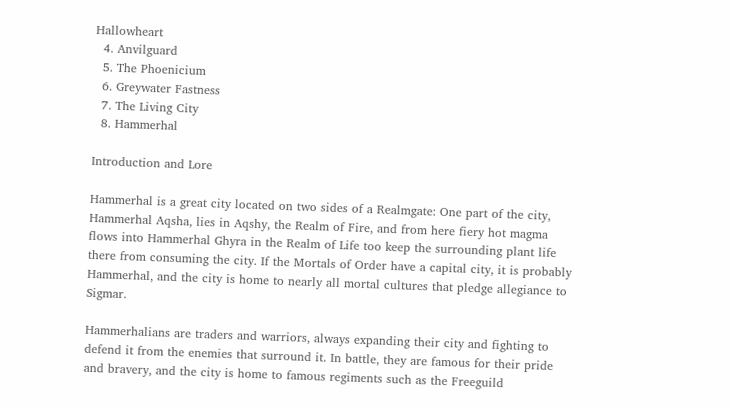Hallowheart
  4. Anvilguard
  5. The Phoenicium
  6. Greywater Fastness
  7. The Living City
  8. Hammerhal

Introduction and Lore

Hammerhal is a great city located on two sides of a Realmgate: One part of the city, Hammerhal Aqsha, lies in Aqshy, the Realm of Fire, and from here fiery hot magma flows into Hammerhal Ghyra in the Realm of Life too keep the surrounding plant life there from consuming the city. If the Mortals of Order have a capital city, it is probably Hammerhal, and the city is home to nearly all mortal cultures that pledge allegiance to Sigmar.

Hammerhalians are traders and warriors, always expanding their city and fighting to defend it from the enemies that surround it. In battle, they are famous for their pride and bravery, and the city is home to famous regiments such as the Freeguild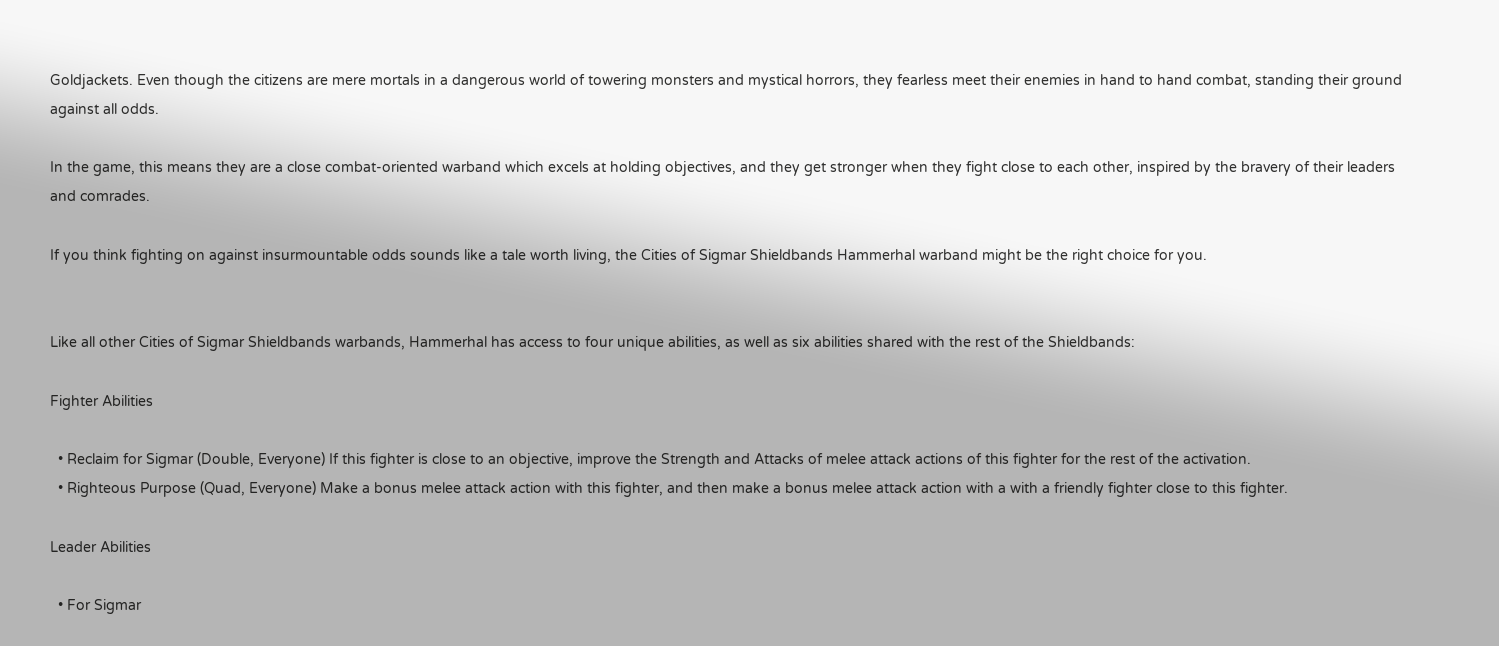Goldjackets. Even though the citizens are mere mortals in a dangerous world of towering monsters and mystical horrors, they fearless meet their enemies in hand to hand combat, standing their ground against all odds.

In the game, this means they are a close combat-oriented warband which excels at holding objectives, and they get stronger when they fight close to each other, inspired by the bravery of their leaders and comrades.

If you think fighting on against insurmountable odds sounds like a tale worth living, the Cities of Sigmar Shieldbands Hammerhal warband might be the right choice for you.


Like all other Cities of Sigmar Shieldbands warbands, Hammerhal has access to four unique abilities, as well as six abilities shared with the rest of the Shieldbands:

Fighter Abilities

  • Reclaim for Sigmar (Double, Everyone) If this fighter is close to an objective, improve the Strength and Attacks of melee attack actions of this fighter for the rest of the activation.
  • Righteous Purpose (Quad, Everyone) Make a bonus melee attack action with this fighter, and then make a bonus melee attack action with a with a friendly fighter close to this fighter.

Leader Abilities

  • For Sigmar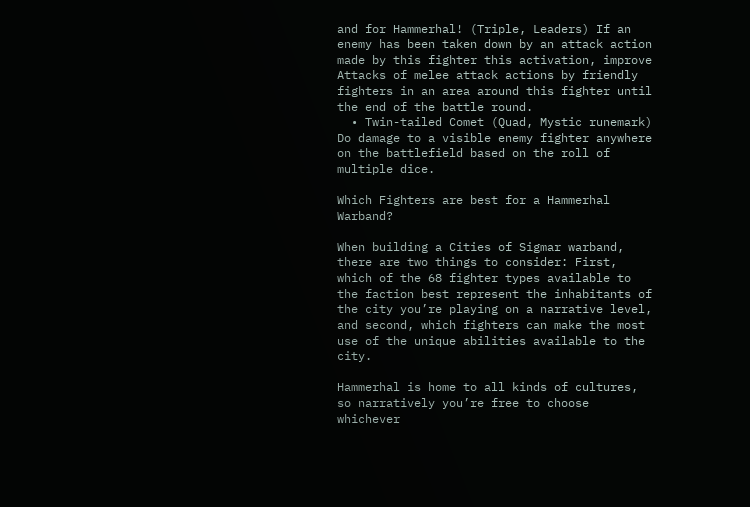and for Hammerhal! (Triple, Leaders) If an enemy has been taken down by an attack action made by this fighter this activation, improve Attacks of melee attack actions by friendly fighters in an area around this fighter until the end of the battle round.
  • Twin-tailed Comet (Quad, Mystic runemark) Do damage to a visible enemy fighter anywhere on the battlefield based on the roll of multiple dice.

Which Fighters are best for a Hammerhal Warband?

When building a Cities of Sigmar warband, there are two things to consider: First, which of the 68 fighter types available to the faction best represent the inhabitants of the city you’re playing on a narrative level, and second, which fighters can make the most use of the unique abilities available to the city.

Hammerhal is home to all kinds of cultures, so narratively you’re free to choose whichever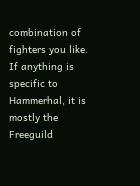combination of fighters you like. If anything is specific to Hammerhal, it is mostly the Freeguild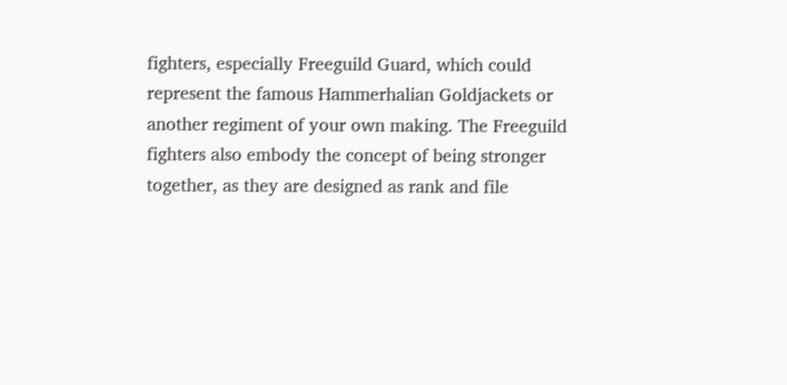fighters, especially Freeguild Guard, which could represent the famous Hammerhalian Goldjackets or another regiment of your own making. The Freeguild fighters also embody the concept of being stronger together, as they are designed as rank and file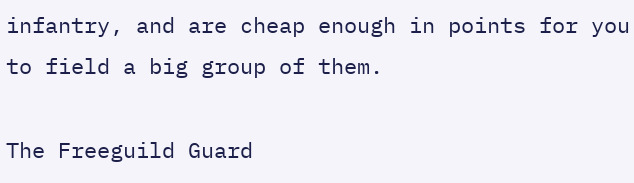infantry, and are cheap enough in points for you to field a big group of them.

The Freeguild Guard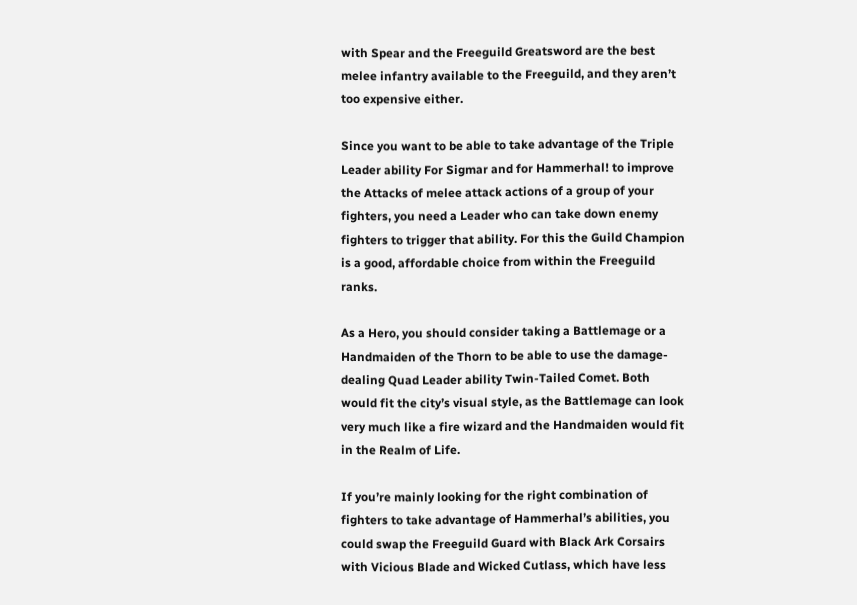with Spear and the Freeguild Greatsword are the best melee infantry available to the Freeguild, and they aren’t too expensive either.

Since you want to be able to take advantage of the Triple Leader ability For Sigmar and for Hammerhal! to improve the Attacks of melee attack actions of a group of your fighters, you need a Leader who can take down enemy fighters to trigger that ability. For this the Guild Champion is a good, affordable choice from within the Freeguild ranks.

As a Hero, you should consider taking a Battlemage or a Handmaiden of the Thorn to be able to use the damage-dealing Quad Leader ability Twin-Tailed Comet. Both would fit the city’s visual style, as the Battlemage can look very much like a fire wizard and the Handmaiden would fit in the Realm of Life.

If you’re mainly looking for the right combination of fighters to take advantage of Hammerhal’s abilities, you could swap the Freeguild Guard with Black Ark Corsairs with Vicious Blade and Wicked Cutlass, which have less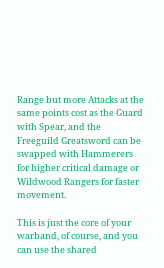Range but more Attacks at the same points cost as the Guard with Spear, and the Freeguild Greatsword can be swapped with Hammerers for higher critical damage or Wildwood Rangers for faster movement.

This is just the core of your warband, of course, and you can use the shared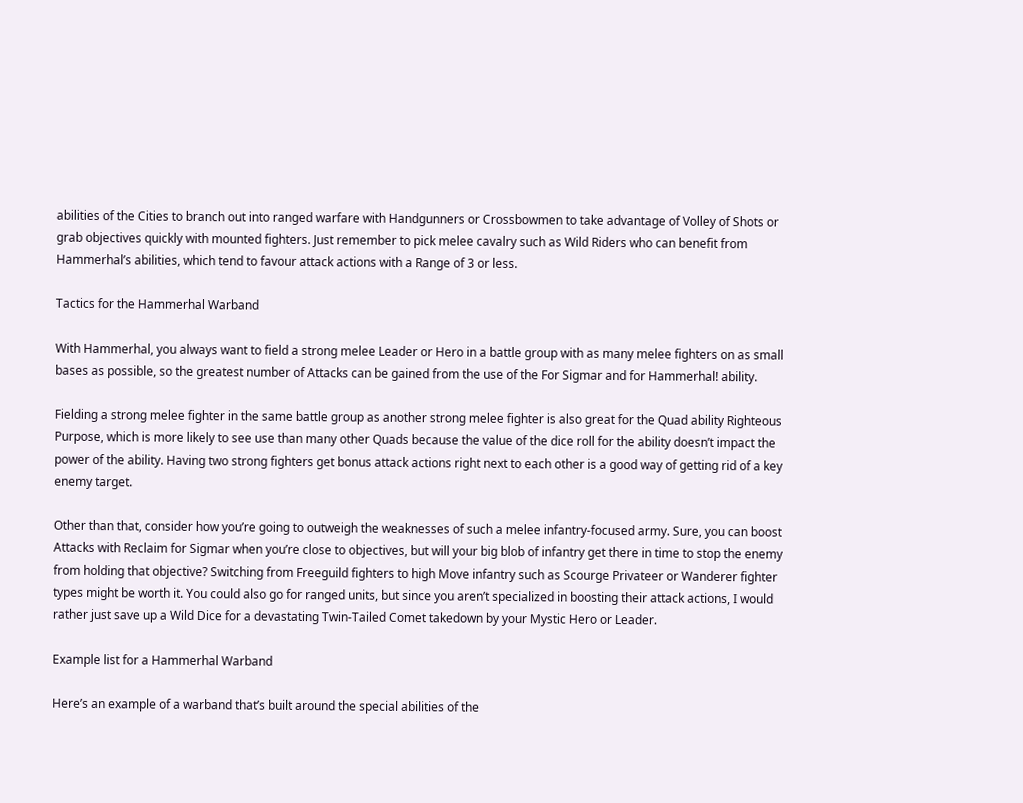abilities of the Cities to branch out into ranged warfare with Handgunners or Crossbowmen to take advantage of Volley of Shots or grab objectives quickly with mounted fighters. Just remember to pick melee cavalry such as Wild Riders who can benefit from Hammerhal’s abilities, which tend to favour attack actions with a Range of 3 or less.

Tactics for the Hammerhal Warband

With Hammerhal, you always want to field a strong melee Leader or Hero in a battle group with as many melee fighters on as small bases as possible, so the greatest number of Attacks can be gained from the use of the For Sigmar and for Hammerhal! ability.

Fielding a strong melee fighter in the same battle group as another strong melee fighter is also great for the Quad ability Righteous Purpose, which is more likely to see use than many other Quads because the value of the dice roll for the ability doesn’t impact the power of the ability. Having two strong fighters get bonus attack actions right next to each other is a good way of getting rid of a key enemy target.

Other than that, consider how you’re going to outweigh the weaknesses of such a melee infantry-focused army. Sure, you can boost Attacks with Reclaim for Sigmar when you’re close to objectives, but will your big blob of infantry get there in time to stop the enemy from holding that objective? Switching from Freeguild fighters to high Move infantry such as Scourge Privateer or Wanderer fighter types might be worth it. You could also go for ranged units, but since you aren’t specialized in boosting their attack actions, I would rather just save up a Wild Dice for a devastating Twin-Tailed Comet takedown by your Mystic Hero or Leader.

Example list for a Hammerhal Warband

Here’s an example of a warband that’s built around the special abilities of the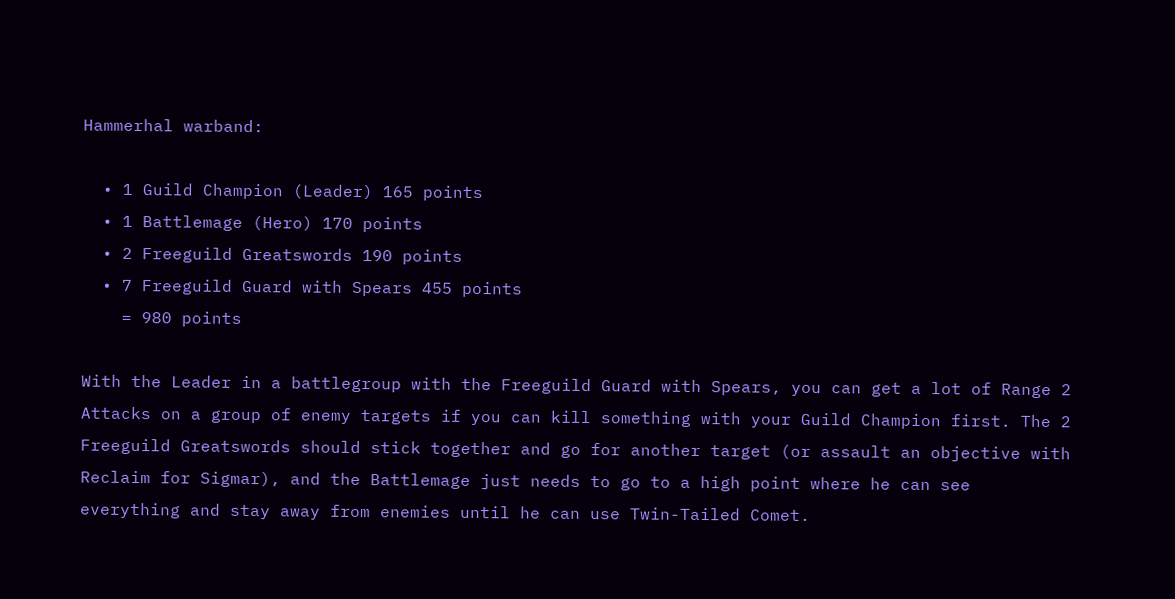Hammerhal warband:

  • 1 Guild Champion (Leader) 165 points
  • 1 Battlemage (Hero) 170 points
  • 2 Freeguild Greatswords 190 points
  • 7 Freeguild Guard with Spears 455 points
    = 980 points

With the Leader in a battlegroup with the Freeguild Guard with Spears, you can get a lot of Range 2 Attacks on a group of enemy targets if you can kill something with your Guild Champion first. The 2 Freeguild Greatswords should stick together and go for another target (or assault an objective with Reclaim for Sigmar), and the Battlemage just needs to go to a high point where he can see everything and stay away from enemies until he can use Twin-Tailed Comet.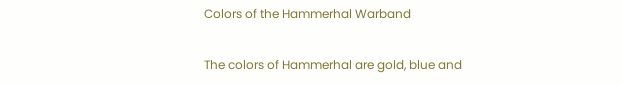Colors of the Hammerhal Warband

The colors of Hammerhal are gold, blue and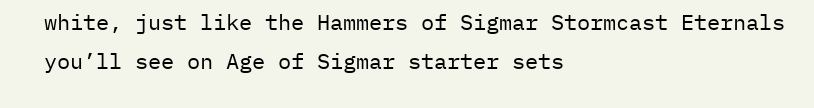white, just like the Hammers of Sigmar Stormcast Eternals you’ll see on Age of Sigmar starter sets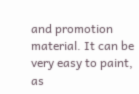and promotion material. It can be very easy to paint, as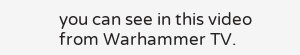you can see in this video from Warhammer TV.